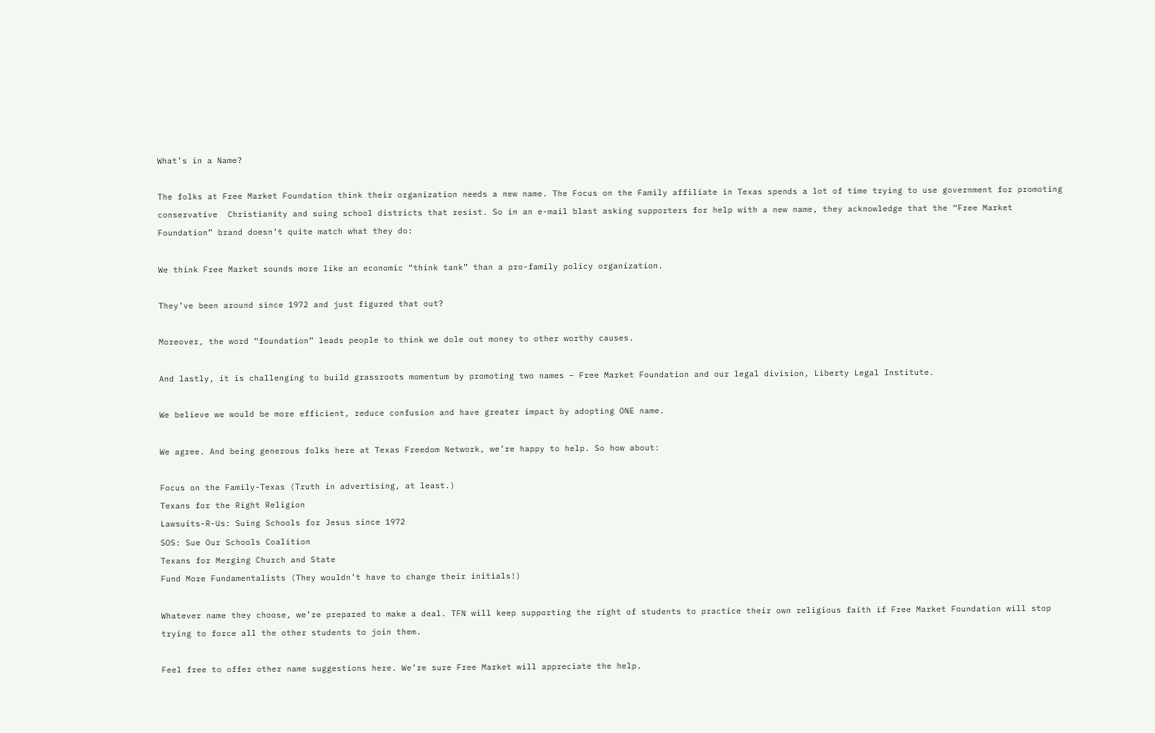What’s in a Name?

The folks at Free Market Foundation think their organization needs a new name. The Focus on the Family affiliate in Texas spends a lot of time trying to use government for promoting conservative  Christianity and suing school districts that resist. So in an e-mail blast asking supporters for help with a new name, they acknowledge that the “Free Market Foundation” brand doesn’t quite match what they do:

We think Free Market sounds more like an economic “think tank” than a pro-family policy organization.

They’ve been around since 1972 and just figured that out?

Moreover, the word “foundation” leads people to think we dole out money to other worthy causes.

And lastly, it is challenging to build grassroots momentum by promoting two names – Free Market Foundation and our legal division, Liberty Legal Institute.

We believe we would be more efficient, reduce confusion and have greater impact by adopting ONE name.

We agree. And being generous folks here at Texas Freedom Network, we’re happy to help. So how about:

Focus on the Family-Texas (Truth in advertising, at least.)
Texans for the Right Religion
Lawsuits-R-Us: Suing Schools for Jesus since 1972
SOS: Sue Our Schools Coalition
Texans for Merging Church and State
Fund More Fundamentalists (They wouldn’t have to change their initials!)

Whatever name they choose, we’re prepared to make a deal. TFN will keep supporting the right of students to practice their own religious faith if Free Market Foundation will stop trying to force all the other students to join them.

Feel free to offer other name suggestions here. We’re sure Free Market will appreciate the help.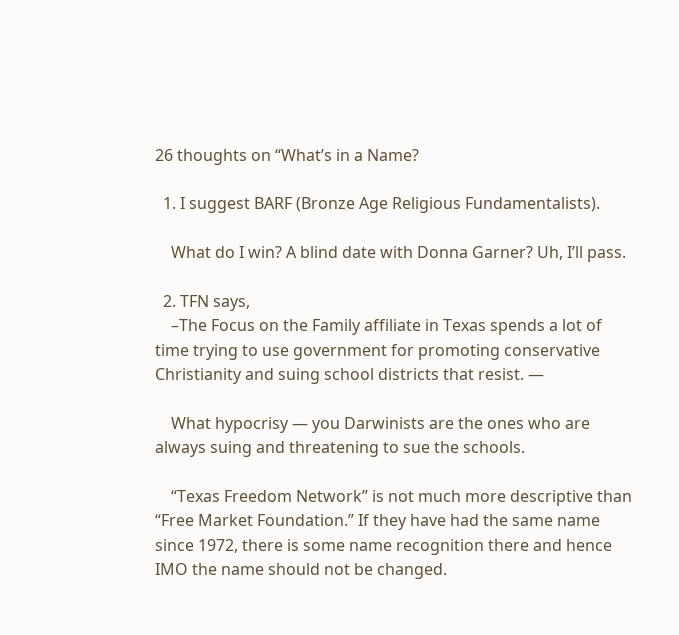26 thoughts on “What’s in a Name?

  1. I suggest BARF (Bronze Age Religious Fundamentalists).

    What do I win? A blind date with Donna Garner? Uh, I’ll pass.

  2. TFN says,
    –The Focus on the Family affiliate in Texas spends a lot of time trying to use government for promoting conservative Christianity and suing school districts that resist. —

    What hypocrisy — you Darwinists are the ones who are always suing and threatening to sue the schools.

    “Texas Freedom Network” is not much more descriptive than “Free Market Foundation.” If they have had the same name since 1972, there is some name recognition there and hence IMO the name should not be changed.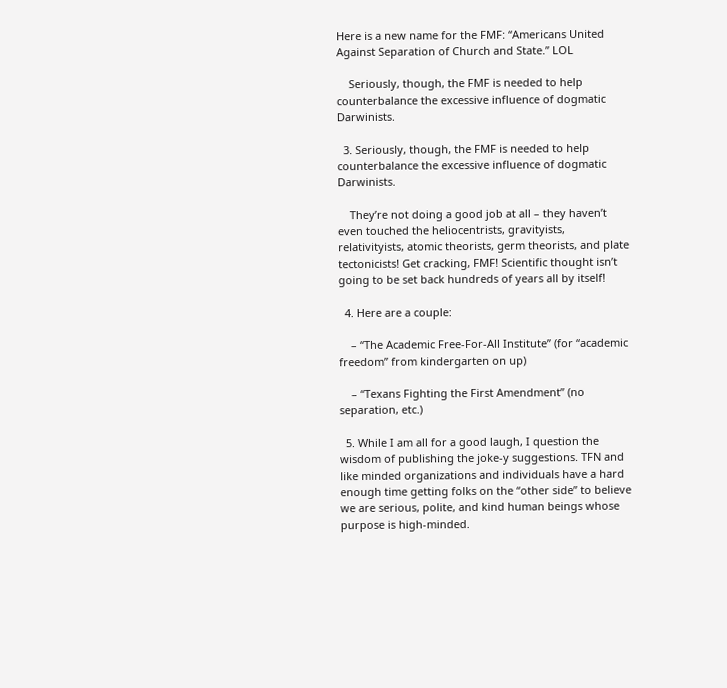Here is a new name for the FMF: “Americans United Against Separation of Church and State.” LOL

    Seriously, though, the FMF is needed to help counterbalance the excessive influence of dogmatic Darwinists.

  3. Seriously, though, the FMF is needed to help counterbalance the excessive influence of dogmatic Darwinists.

    They’re not doing a good job at all – they haven’t even touched the heliocentrists, gravityists, relativityists, atomic theorists, germ theorists, and plate tectonicists! Get cracking, FMF! Scientific thought isn’t going to be set back hundreds of years all by itself!

  4. Here are a couple:

    – “The Academic Free-For-All Institute” (for “academic freedom” from kindergarten on up)

    – “Texans Fighting the First Amendment” (no separation, etc.)

  5. While I am all for a good laugh, I question the wisdom of publishing the joke-y suggestions. TFN and like minded organizations and individuals have a hard enough time getting folks on the “other side” to believe we are serious, polite, and kind human beings whose purpose is high-minded.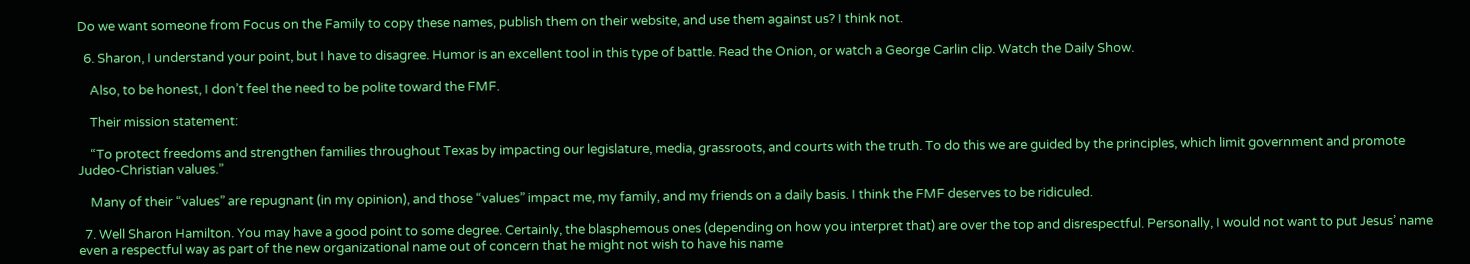Do we want someone from Focus on the Family to copy these names, publish them on their website, and use them against us? I think not.

  6. Sharon, I understand your point, but I have to disagree. Humor is an excellent tool in this type of battle. Read the Onion, or watch a George Carlin clip. Watch the Daily Show.

    Also, to be honest, I don’t feel the need to be polite toward the FMF.

    Their mission statement:

    “To protect freedoms and strengthen families throughout Texas by impacting our legislature, media, grassroots, and courts with the truth. To do this we are guided by the principles, which limit government and promote Judeo-Christian values.”

    Many of their “values” are repugnant (in my opinion), and those “values” impact me, my family, and my friends on a daily basis. I think the FMF deserves to be ridiculed.

  7. Well Sharon Hamilton. You may have a good point to some degree. Certainly, the blasphemous ones (depending on how you interpret that) are over the top and disrespectful. Personally, I would not want to put Jesus’ name even a respectful way as part of the new organizational name out of concern that he might not wish to have his name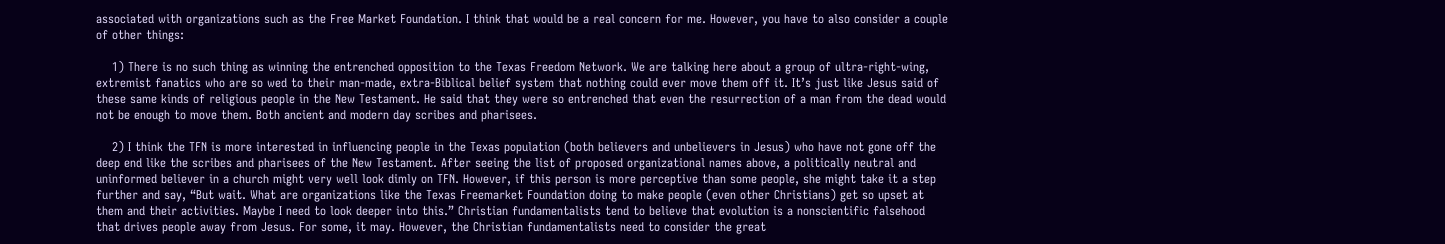associated with organizations such as the Free Market Foundation. I think that would be a real concern for me. However, you have to also consider a couple of other things:

    1) There is no such thing as winning the entrenched opposition to the Texas Freedom Network. We are talking here about a group of ultra-right-wing, extremist fanatics who are so wed to their man-made, extra-Biblical belief system that nothing could ever move them off it. It’s just like Jesus said of these same kinds of religious people in the New Testament. He said that they were so entrenched that even the resurrection of a man from the dead would not be enough to move them. Both ancient and modern day scribes and pharisees.

    2) I think the TFN is more interested in influencing people in the Texas population (both believers and unbelievers in Jesus) who have not gone off the deep end like the scribes and pharisees of the New Testament. After seeing the list of proposed organizational names above, a politically neutral and uninformed believer in a church might very well look dimly on TFN. However, if this person is more perceptive than some people, she might take it a step further and say, “But wait. What are organizations like the Texas Freemarket Foundation doing to make people (even other Christians) get so upset at them and their activities. Maybe I need to look deeper into this.” Christian fundamentalists tend to believe that evolution is a nonscientific falsehood that drives people away from Jesus. For some, it may. However, the Christian fundamentalists need to consider the great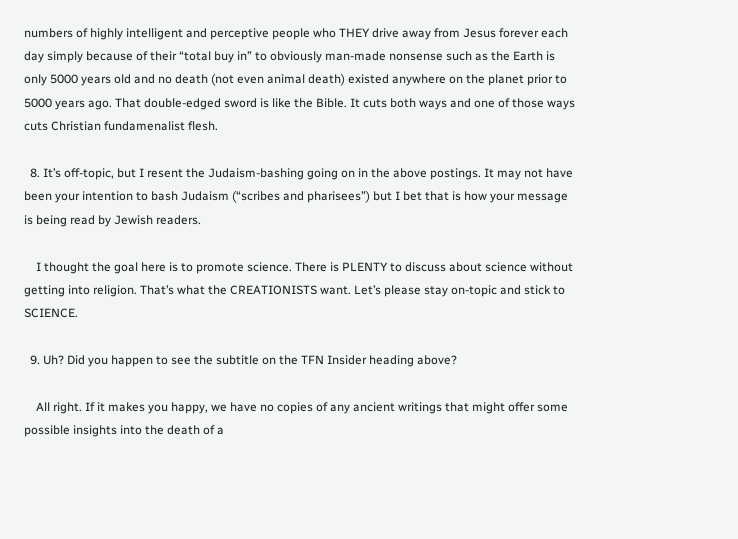numbers of highly intelligent and perceptive people who THEY drive away from Jesus forever each day simply because of their “total buy in” to obviously man-made nonsense such as the Earth is only 5000 years old and no death (not even animal death) existed anywhere on the planet prior to 5000 years ago. That double-edged sword is like the Bible. It cuts both ways and one of those ways cuts Christian fundamenalist flesh.

  8. It’s off-topic, but I resent the Judaism-bashing going on in the above postings. It may not have been your intention to bash Judaism (“scribes and pharisees”) but I bet that is how your message is being read by Jewish readers.

    I thought the goal here is to promote science. There is PLENTY to discuss about science without getting into religion. That’s what the CREATIONISTS want. Let’s please stay on-topic and stick to SCIENCE.

  9. Uh? Did you happen to see the subtitle on the TFN Insider heading above?

    All right. If it makes you happy, we have no copies of any ancient writings that might offer some possible insights into the death of a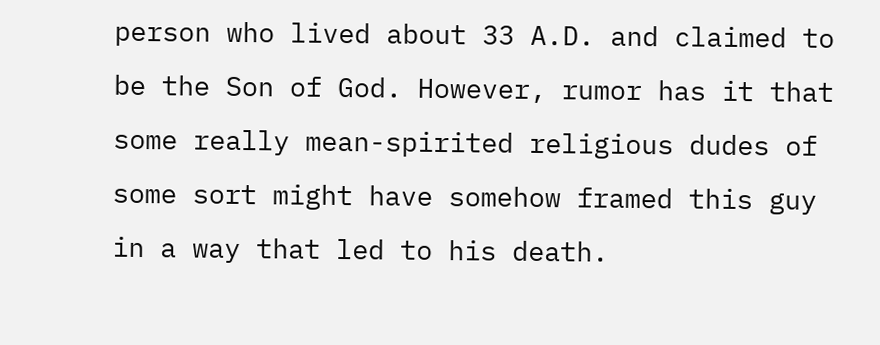person who lived about 33 A.D. and claimed to be the Son of God. However, rumor has it that some really mean-spirited religious dudes of some sort might have somehow framed this guy in a way that led to his death.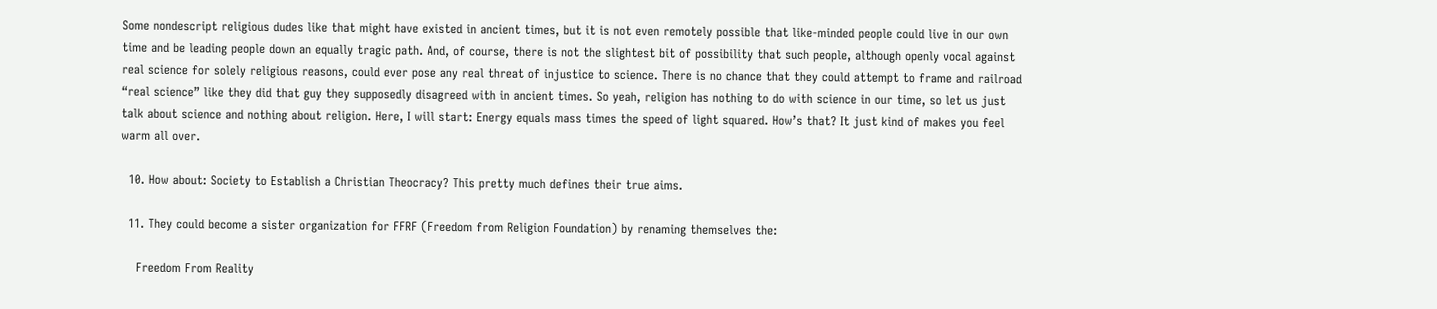Some nondescript religious dudes like that might have existed in ancient times, but it is not even remotely possible that like-minded people could live in our own time and be leading people down an equally tragic path. And, of course, there is not the slightest bit of possibility that such people, although openly vocal against real science for solely religious reasons, could ever pose any real threat of injustice to science. There is no chance that they could attempt to frame and railroad “real science” like they did that guy they supposedly disagreed with in ancient times. So yeah, religion has nothing to do with science in our time, so let us just talk about science and nothing about religion. Here, I will start: Energy equals mass times the speed of light squared. How’s that? It just kind of makes you feel warm all over.

  10. How about: Society to Establish a Christian Theocracy? This pretty much defines their true aims.

  11. They could become a sister organization for FFRF (Freedom from Religion Foundation) by renaming themselves the:

    Freedom From Reality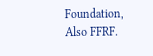Foundation, Also FFRF.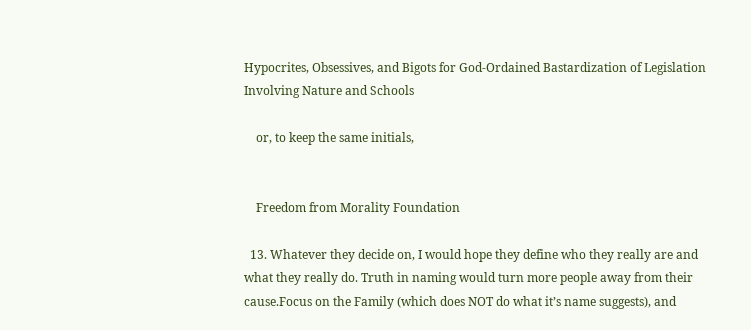Hypocrites, Obsessives, and Bigots for God-Ordained Bastardization of Legislation Involving Nature and Schools

    or, to keep the same initials,


    Freedom from Morality Foundation

  13. Whatever they decide on, I would hope they define who they really are and what they really do. Truth in naming would turn more people away from their cause.Focus on the Family (which does NOT do what it’s name suggests), and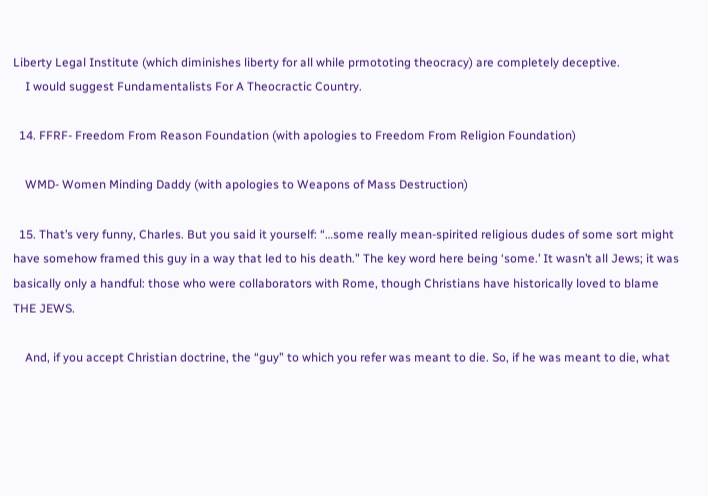Liberty Legal Institute (which diminishes liberty for all while prmototing theocracy) are completely deceptive.
    I would suggest Fundamentalists For A Theocractic Country.

  14. FFRF- Freedom From Reason Foundation (with apologies to Freedom From Religion Foundation)

    WMD- Women Minding Daddy (with apologies to Weapons of Mass Destruction)

  15. That’s very funny, Charles. But you said it yourself: “…some really mean-spirited religious dudes of some sort might have somehow framed this guy in a way that led to his death.” The key word here being ‘some.’ It wasn’t all Jews; it was basically only a handful: those who were collaborators with Rome, though Christians have historically loved to blame THE JEWS.

    And, if you accept Christian doctrine, the “guy” to which you refer was meant to die. So, if he was meant to die, what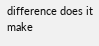difference does it make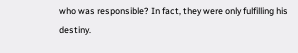who was responsible? In fact, they were only fulfilling his destiny.